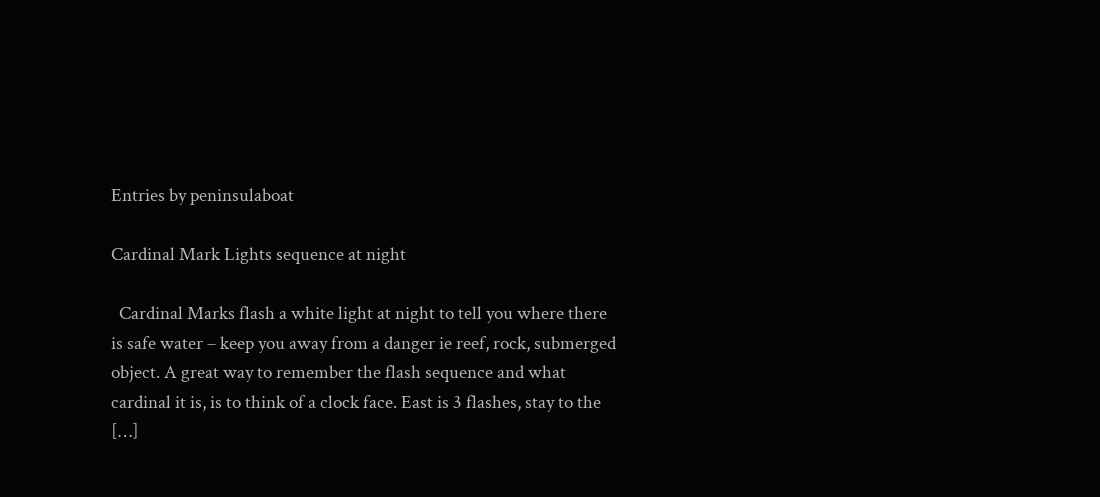Entries by peninsulaboat

Cardinal Mark Lights sequence at night

  Cardinal Marks flash a white light at night to tell you where there is safe water – keep you away from a danger ie reef, rock, submerged object. A great way to remember the flash sequence and what cardinal it is, is to think of a clock face. East is 3 flashes, stay to the […]